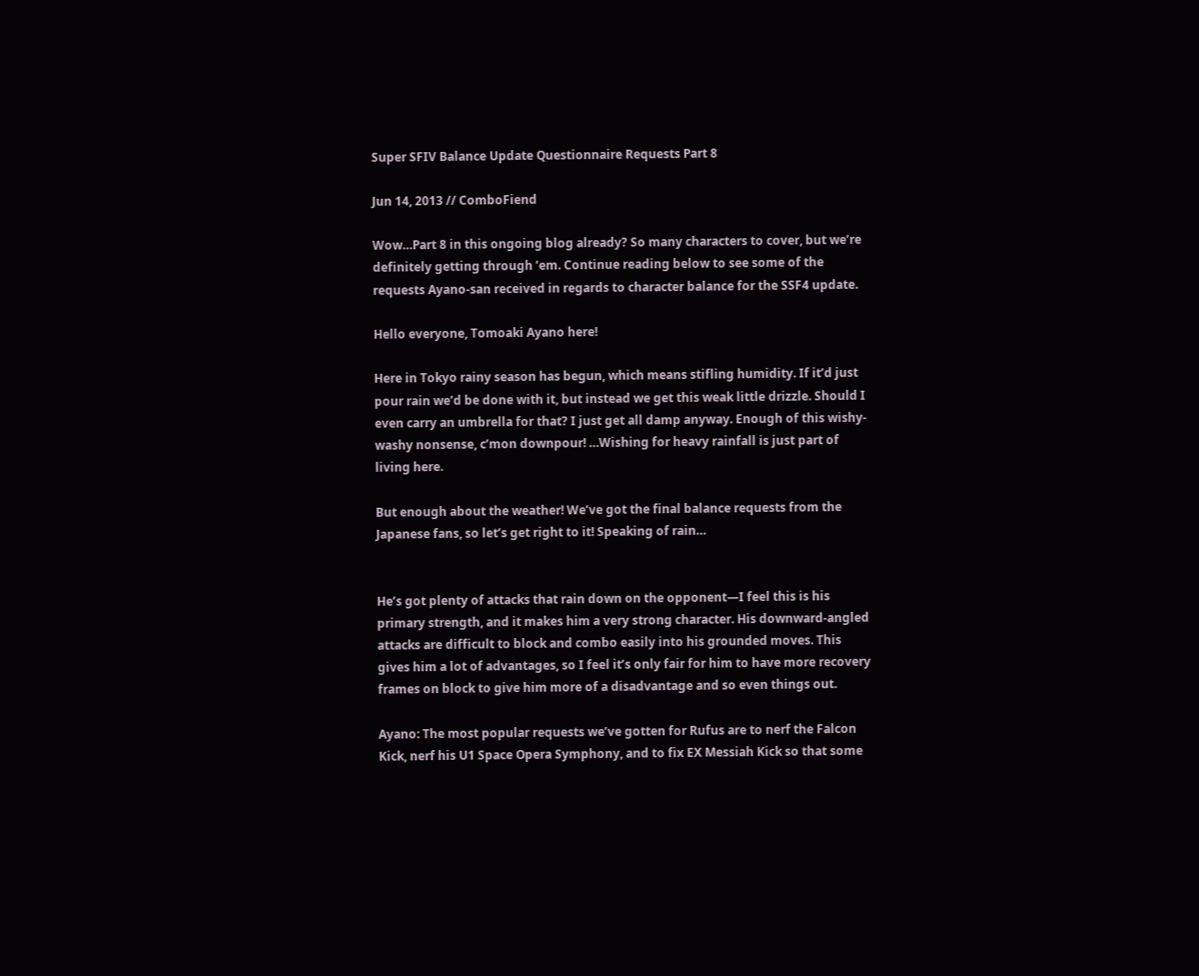Super SFIV Balance Update Questionnaire Requests Part 8

Jun 14, 2013 // ComboFiend

Wow…Part 8 in this ongoing blog already? So many characters to cover, but we’re definitely getting through ’em. Continue reading below to see some of the requests Ayano-san received in regards to character balance for the SSF4 update.

Hello everyone, Tomoaki Ayano here!

Here in Tokyo rainy season has begun, which means stifling humidity. If it’d just pour rain we’d be done with it, but instead we get this weak little drizzle. Should I even carry an umbrella for that? I just get all damp anyway. Enough of this wishy-washy nonsense, c’mon downpour! …Wishing for heavy rainfall is just part of living here.

But enough about the weather! We’ve got the final balance requests from the Japanese fans, so let’s get right to it! Speaking of rain…


He’s got plenty of attacks that rain down on the opponent—I feel this is his primary strength, and it makes him a very strong character. His downward-angled attacks are difficult to block and combo easily into his grounded moves. This gives him a lot of advantages, so I feel it’s only fair for him to have more recovery frames on block to give him more of a disadvantage and so even things out.

Ayano: The most popular requests we’ve gotten for Rufus are to nerf the Falcon Kick, nerf his U1 Space Opera Symphony, and to fix EX Messiah Kick so that some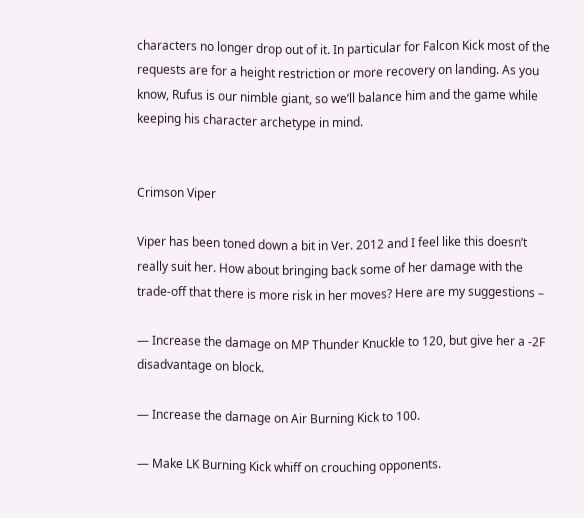characters no longer drop out of it. In particular for Falcon Kick most of the requests are for a height restriction or more recovery on landing. As you know, Rufus is our nimble giant, so we’ll balance him and the game while keeping his character archetype in mind.


Crimson Viper

Viper has been toned down a bit in Ver. 2012 and I feel like this doesn’t really suit her. How about bringing back some of her damage with the trade-off that there is more risk in her moves? Here are my suggestions –

— Increase the damage on MP Thunder Knuckle to 120, but give her a -2F disadvantage on block.

— Increase the damage on Air Burning Kick to 100.

— Make LK Burning Kick whiff on crouching opponents.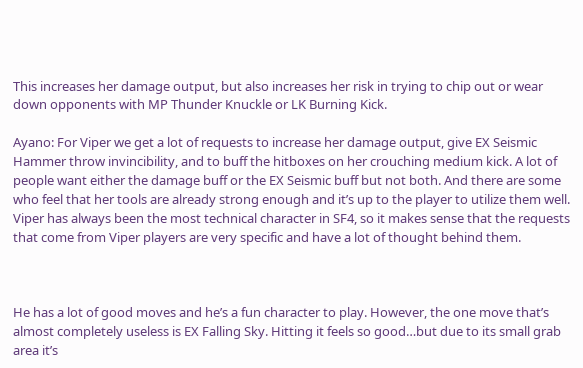This increases her damage output, but also increases her risk in trying to chip out or wear down opponents with MP Thunder Knuckle or LK Burning Kick.

Ayano: For Viper we get a lot of requests to increase her damage output, give EX Seismic Hammer throw invincibility, and to buff the hitboxes on her crouching medium kick. A lot of people want either the damage buff or the EX Seismic buff but not both. And there are some who feel that her tools are already strong enough and it’s up to the player to utilize them well. Viper has always been the most technical character in SF4, so it makes sense that the requests that come from Viper players are very specific and have a lot of thought behind them.



He has a lot of good moves and he’s a fun character to play. However, the one move that’s almost completely useless is EX Falling Sky. Hitting it feels so good…but due to its small grab area it’s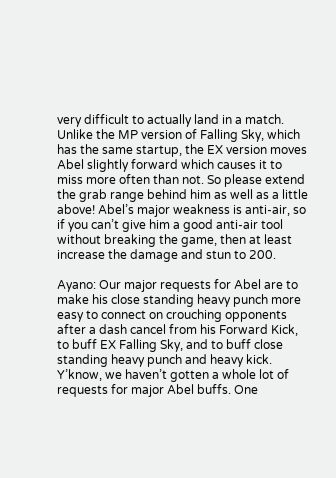very difficult to actually land in a match. Unlike the MP version of Falling Sky, which has the same startup, the EX version moves Abel slightly forward which causes it to miss more often than not. So please extend the grab range behind him as well as a little above! Abel’s major weakness is anti-air, so if you can’t give him a good anti-air tool without breaking the game, then at least increase the damage and stun to 200.

Ayano: Our major requests for Abel are to make his close standing heavy punch more easy to connect on crouching opponents after a dash cancel from his Forward Kick, to buff EX Falling Sky, and to buff close standing heavy punch and heavy kick. Y’know, we haven’t gotten a whole lot of requests for major Abel buffs. One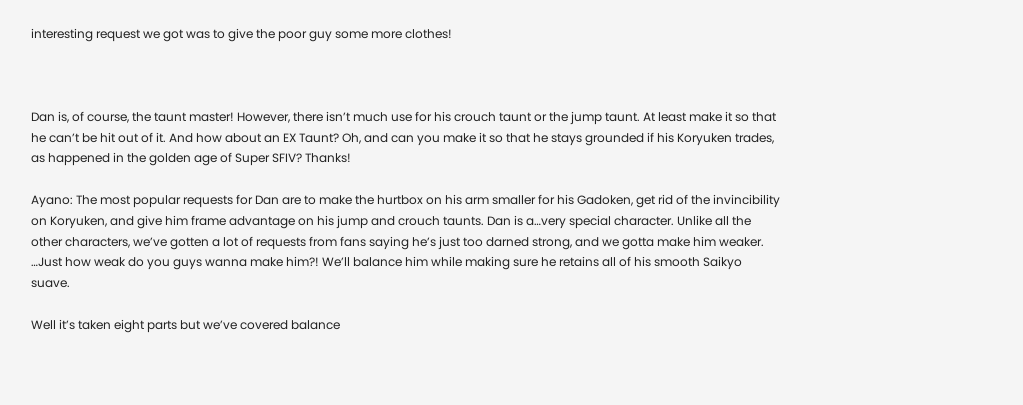interesting request we got was to give the poor guy some more clothes!



Dan is, of course, the taunt master! However, there isn’t much use for his crouch taunt or the jump taunt. At least make it so that he can’t be hit out of it. And how about an EX Taunt? Oh, and can you make it so that he stays grounded if his Koryuken trades, as happened in the golden age of Super SFIV? Thanks!

Ayano: The most popular requests for Dan are to make the hurtbox on his arm smaller for his Gadoken, get rid of the invincibility on Koryuken, and give him frame advantage on his jump and crouch taunts. Dan is a…very special character. Unlike all the other characters, we’ve gotten a lot of requests from fans saying he’s just too darned strong, and we gotta make him weaker. …Just how weak do you guys wanna make him?! We’ll balance him while making sure he retains all of his smooth Saikyo suave.

Well it’s taken eight parts but we’ve covered balance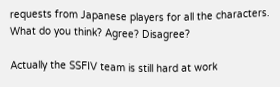requests from Japanese players for all the characters. What do you think? Agree? Disagree?

Actually the SSFIV team is still hard at work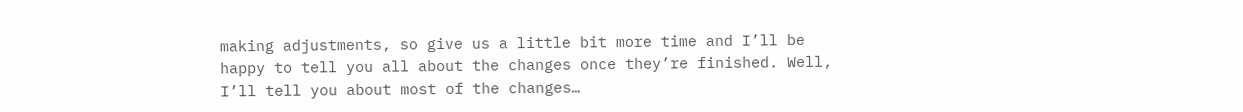making adjustments, so give us a little bit more time and I’ll be happy to tell you all about the changes once they’re finished. Well, I’ll tell you about most of the changes…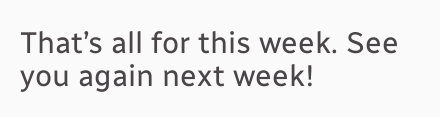That’s all for this week. See you again next week!